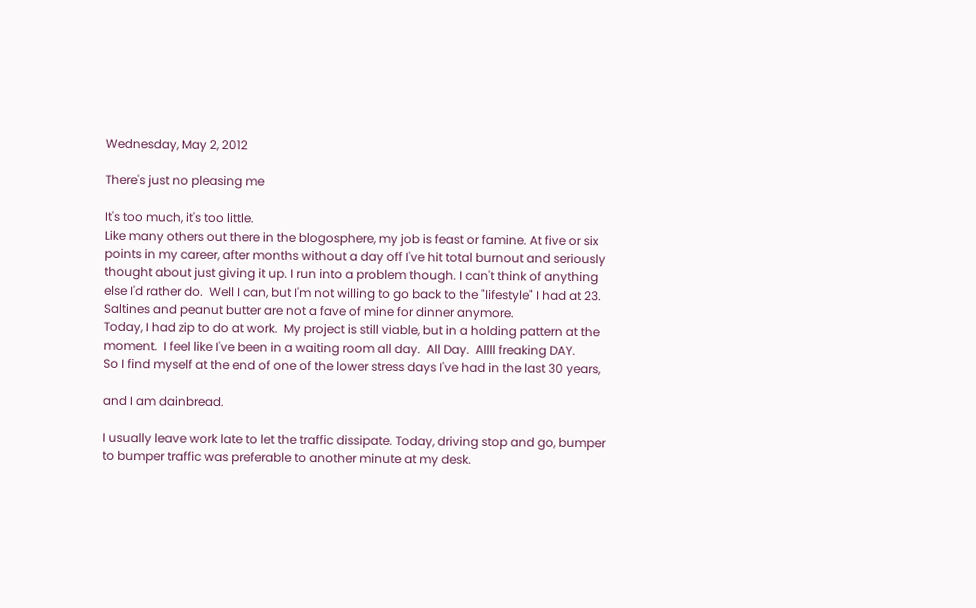Wednesday, May 2, 2012

There's just no pleasing me

It's too much, it's too little.
Like many others out there in the blogosphere, my job is feast or famine. At five or six points in my career, after months without a day off I've hit total burnout and seriously thought about just giving it up. I run into a problem though. I can't think of anything else I'd rather do.  Well I can, but I'm not willing to go back to the "lifestyle" I had at 23. Saltines and peanut butter are not a fave of mine for dinner anymore.
Today, I had zip to do at work.  My project is still viable, but in a holding pattern at the moment.  I feel like I've been in a waiting room all day.  All Day.  Allll freaking DAY.
So I find myself at the end of one of the lower stress days I've had in the last 30 years,

and I am dainbread.

I usually leave work late to let the traffic dissipate. Today, driving stop and go, bumper to bumper traffic was preferable to another minute at my desk.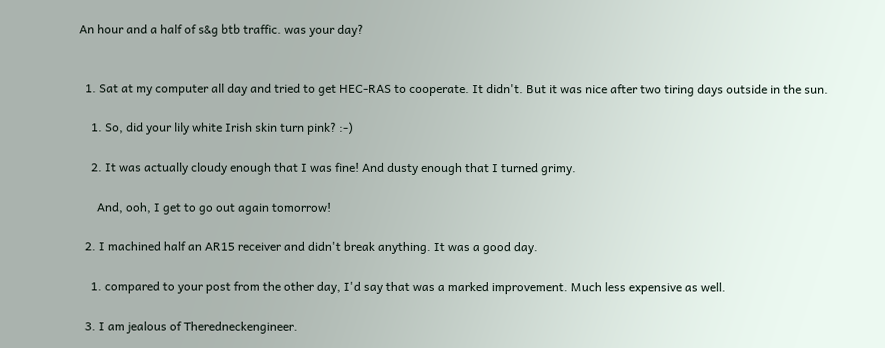An hour and a half of s&g btb traffic. was your day?


  1. Sat at my computer all day and tried to get HEC-RAS to cooperate. It didn't. But it was nice after two tiring days outside in the sun.

    1. So, did your lily white Irish skin turn pink? :-)

    2. It was actually cloudy enough that I was fine! And dusty enough that I turned grimy.

      And, ooh, I get to go out again tomorrow!

  2. I machined half an AR15 receiver and didn't break anything. It was a good day.

    1. compared to your post from the other day, I'd say that was a marked improvement. Much less expensive as well.

  3. I am jealous of Theredneckengineer.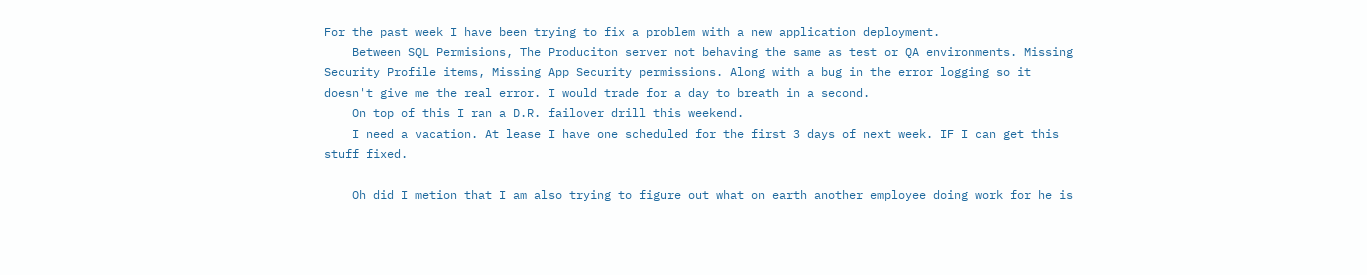For the past week I have been trying to fix a problem with a new application deployment.
    Between SQL Permisions, The Produciton server not behaving the same as test or QA environments. Missing Security Profile items, Missing App Security permissions. Along with a bug in the error logging so it doesn't give me the real error. I would trade for a day to breath in a second.
    On top of this I ran a D.R. failover drill this weekend.
    I need a vacation. At lease I have one scheduled for the first 3 days of next week. IF I can get this stuff fixed.

    Oh did I metion that I am also trying to figure out what on earth another employee doing work for he is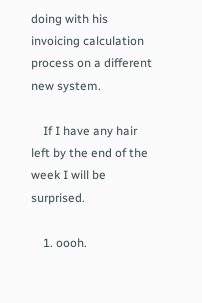doing with his invoicing calculation process on a different new system.

    If I have any hair left by the end of the week I will be surprised.

    1. oooh.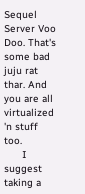Sequel Server Voo Doo. That's some bad juju rat thar. And you are all virtualized 'n stuff too.
      I suggest taking a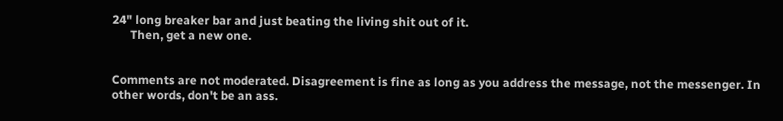24" long breaker bar and just beating the living shit out of it.
      Then, get a new one.


Comments are not moderated. Disagreement is fine as long as you address the message, not the messenger. In other words, don't be an ass.